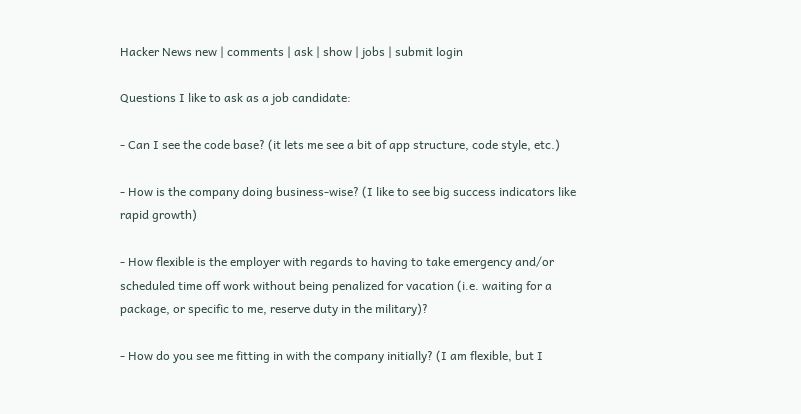Hacker News new | comments | ask | show | jobs | submit login

Questions I like to ask as a job candidate:

- Can I see the code base? (it lets me see a bit of app structure, code style, etc.)

- How is the company doing business-wise? (I like to see big success indicators like rapid growth)

- How flexible is the employer with regards to having to take emergency and/or scheduled time off work without being penalized for vacation (i.e. waiting for a package, or specific to me, reserve duty in the military)?

- How do you see me fitting in with the company initially? (I am flexible, but I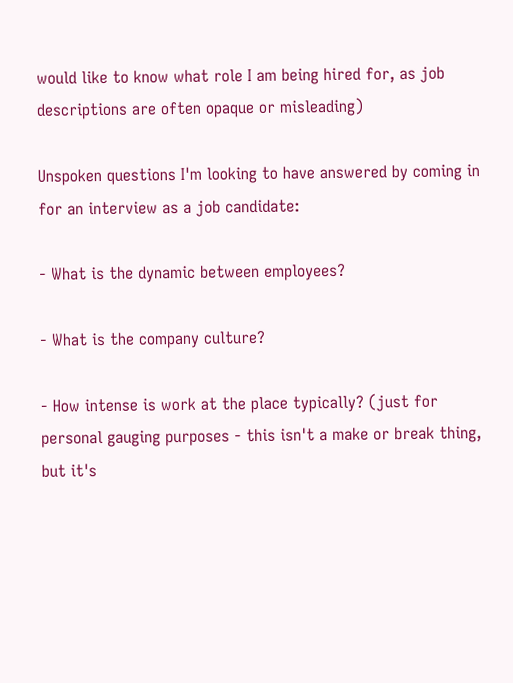would like to know what role I am being hired for, as job descriptions are often opaque or misleading)

Unspoken questions I'm looking to have answered by coming in for an interview as a job candidate:

- What is the dynamic between employees?

- What is the company culture?

- How intense is work at the place typically? (just for personal gauging purposes - this isn't a make or break thing, but it's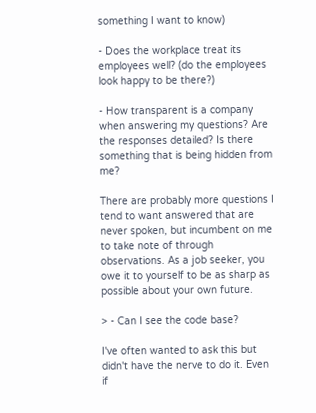something I want to know)

- Does the workplace treat its employees well? (do the employees look happy to be there?)

- How transparent is a company when answering my questions? Are the responses detailed? Is there something that is being hidden from me?

There are probably more questions I tend to want answered that are never spoken, but incumbent on me to take note of through observations. As a job seeker, you owe it to yourself to be as sharp as possible about your own future.

> - Can I see the code base?

I've often wanted to ask this but didn't have the nerve to do it. Even if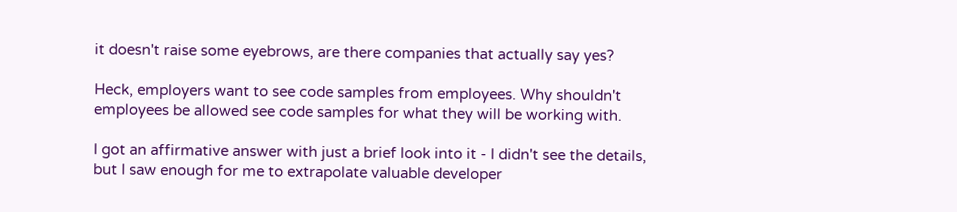it doesn't raise some eyebrows, are there companies that actually say yes?

Heck, employers want to see code samples from employees. Why shouldn't employees be allowed see code samples for what they will be working with.

I got an affirmative answer with just a brief look into it - I didn't see the details, but I saw enough for me to extrapolate valuable developer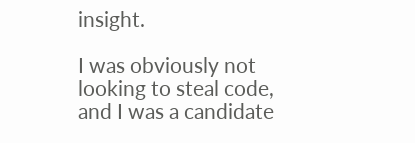insight.

I was obviously not looking to steal code, and I was a candidate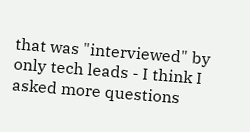that was "interviewed" by only tech leads - I think I asked more questions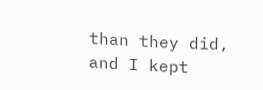than they did, and I kept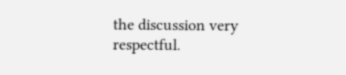the discussion very respectful.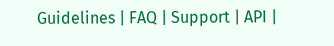Guidelines | FAQ | Support | API |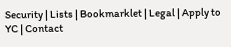Security | Lists | Bookmarklet | Legal | Apply to YC | Contact